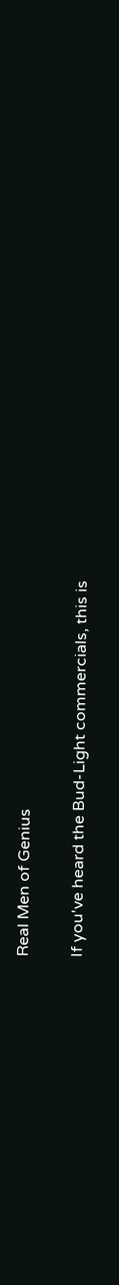Real Men of Genius

If you've heard the Bud-Light commercials, this is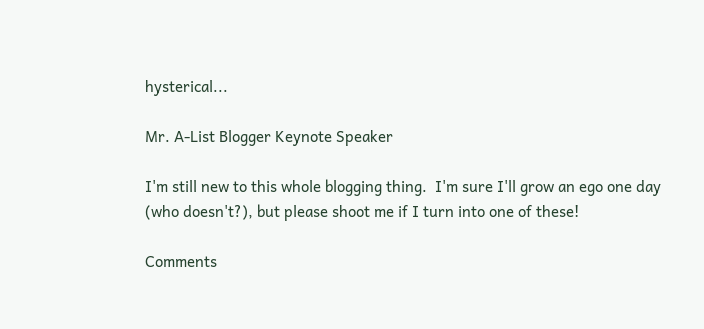hysterical...

Mr. A-List Blogger Keynote Speaker

I'm still new to this whole blogging thing.  I'm sure I'll grow an ego one day (who doesn't?), but please shoot me if I turn into one of these!

Comments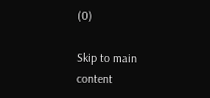(0)

Skip to main content